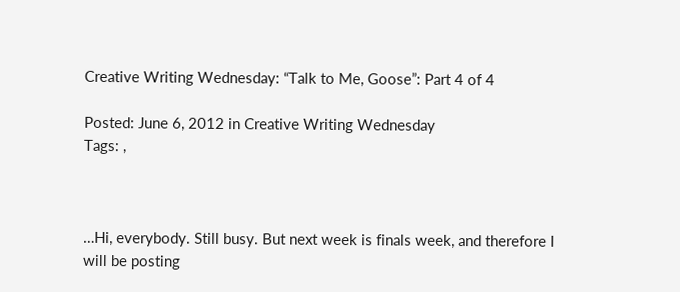Creative Writing Wednesday: “Talk to Me, Goose”: Part 4 of 4

Posted: June 6, 2012 in Creative Writing Wednesday
Tags: ,



…Hi, everybody. Still busy. But next week is finals week, and therefore I will be posting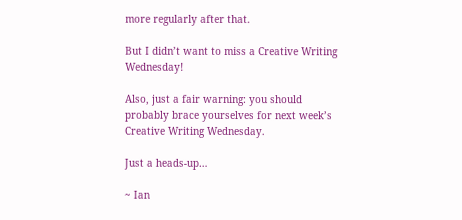more regularly after that.

But I didn’t want to miss a Creative Writing Wednesday!

Also, just a fair warning: you should probably brace yourselves for next week’s Creative Writing Wednesday.

Just a heads-up…

~ Ian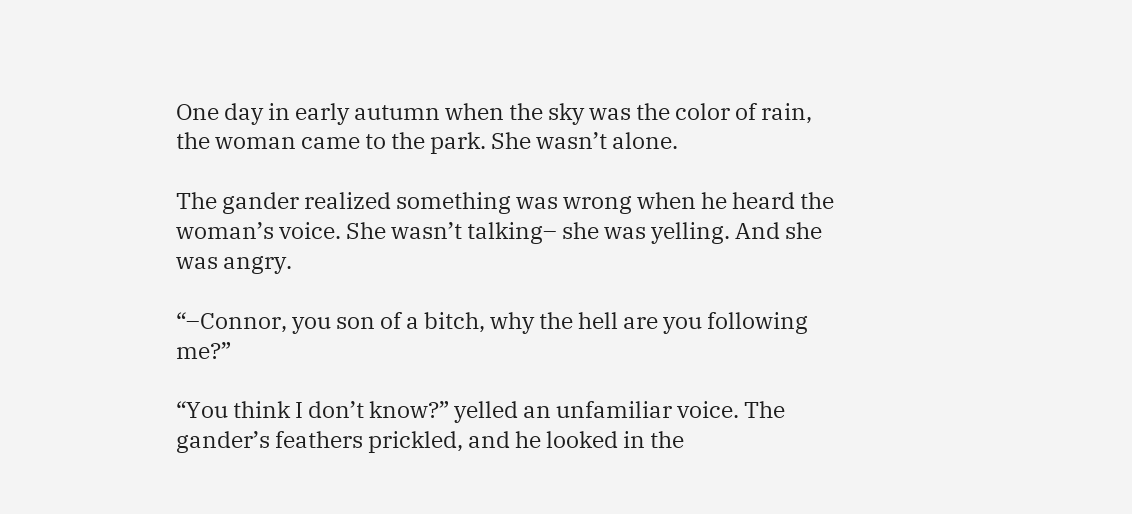One day in early autumn when the sky was the color of rain, the woman came to the park. She wasn’t alone.

The gander realized something was wrong when he heard the woman’s voice. She wasn’t talking– she was yelling. And she was angry.

“–Connor, you son of a bitch, why the hell are you following me?”

“You think I don’t know?” yelled an unfamiliar voice. The gander’s feathers prickled, and he looked in the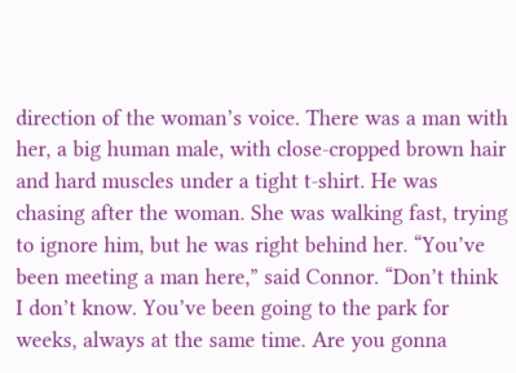direction of the woman’s voice. There was a man with her, a big human male, with close-cropped brown hair and hard muscles under a tight t-shirt. He was chasing after the woman. She was walking fast, trying to ignore him, but he was right behind her. “You’ve been meeting a man here,” said Connor. “Don’t think I don’t know. You’ve been going to the park for weeks, always at the same time. Are you gonna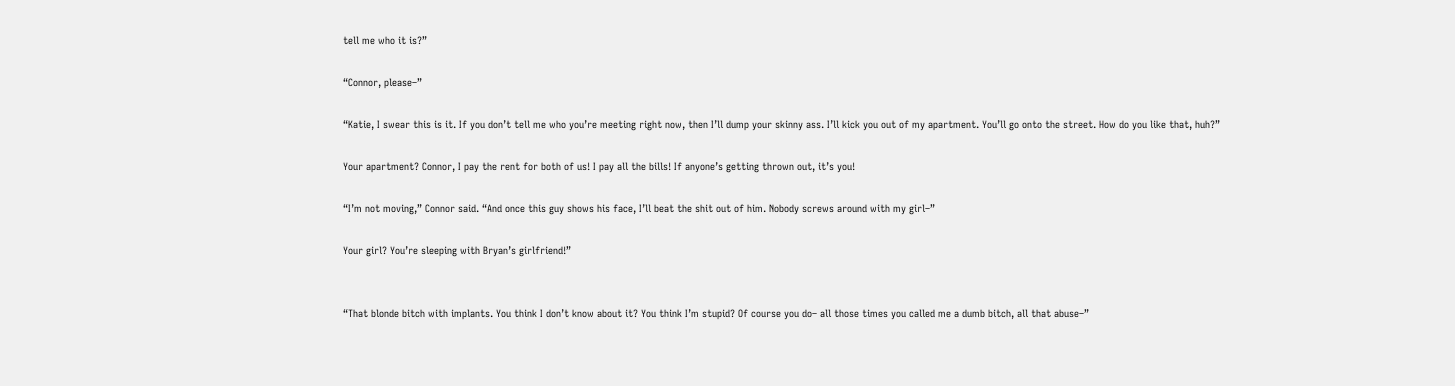tell me who it is?”

“Connor, please–”

“Katie, I swear this is it. If you don’t tell me who you’re meeting right now, then I’ll dump your skinny ass. I’ll kick you out of my apartment. You’ll go onto the street. How do you like that, huh?”

Your apartment? Connor, I pay the rent for both of us! I pay all the bills! If anyone’s getting thrown out, it’s you!

“I’m not moving,” Connor said. “And once this guy shows his face, I’ll beat the shit out of him. Nobody screws around with my girl–”

Your girl? You’re sleeping with Bryan’s girlfriend!”


“That blonde bitch with implants. You think I don’t know about it? You think I’m stupid? Of course you do– all those times you called me a dumb bitch, all that abuse–”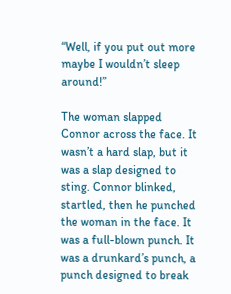“Well, if you put out more maybe I wouldn’t sleep around!”

The woman slapped Connor across the face. It wasn’t a hard slap, but it was a slap designed to sting. Connor blinked, startled, then he punched the woman in the face. It was a full-blown punch. It was a drunkard’s punch, a punch designed to break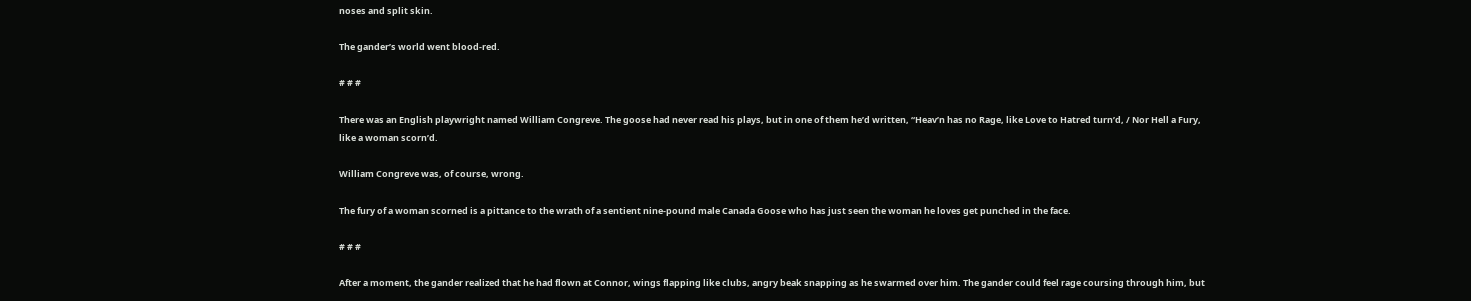noses and split skin.

The gander’s world went blood-red.

# # #

There was an English playwright named William Congreve. The goose had never read his plays, but in one of them he’d written, “Heav’n has no Rage, like Love to Hatred turn’d, / Nor Hell a Fury, like a woman scorn’d.

William Congreve was, of course, wrong.

The fury of a woman scorned is a pittance to the wrath of a sentient nine-pound male Canada Goose who has just seen the woman he loves get punched in the face.

# # #

After a moment, the gander realized that he had flown at Connor, wings flapping like clubs, angry beak snapping as he swarmed over him. The gander could feel rage coursing through him, but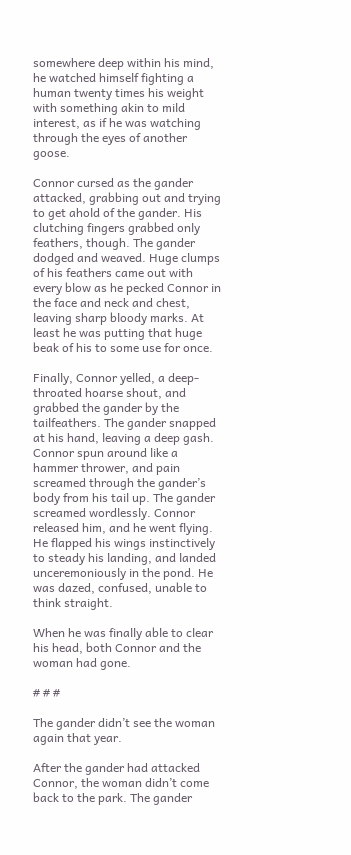somewhere deep within his mind, he watched himself fighting a human twenty times his weight with something akin to mild interest, as if he was watching through the eyes of another goose.

Connor cursed as the gander attacked, grabbing out and trying to get ahold of the gander. His clutching fingers grabbed only feathers, though. The gander dodged and weaved. Huge clumps of his feathers came out with every blow as he pecked Connor in the face and neck and chest, leaving sharp bloody marks. At least he was putting that huge beak of his to some use for once.

Finally, Connor yelled, a deep-throated hoarse shout, and grabbed the gander by the tailfeathers. The gander snapped at his hand, leaving a deep gash. Connor spun around like a hammer thrower, and pain screamed through the gander’s body from his tail up. The gander screamed wordlessly. Connor released him, and he went flying. He flapped his wings instinctively to steady his landing, and landed unceremoniously in the pond. He was dazed, confused, unable to think straight.

When he was finally able to clear his head, both Connor and the woman had gone.

# # #

The gander didn’t see the woman again that year.

After the gander had attacked Connor, the woman didn’t come back to the park. The gander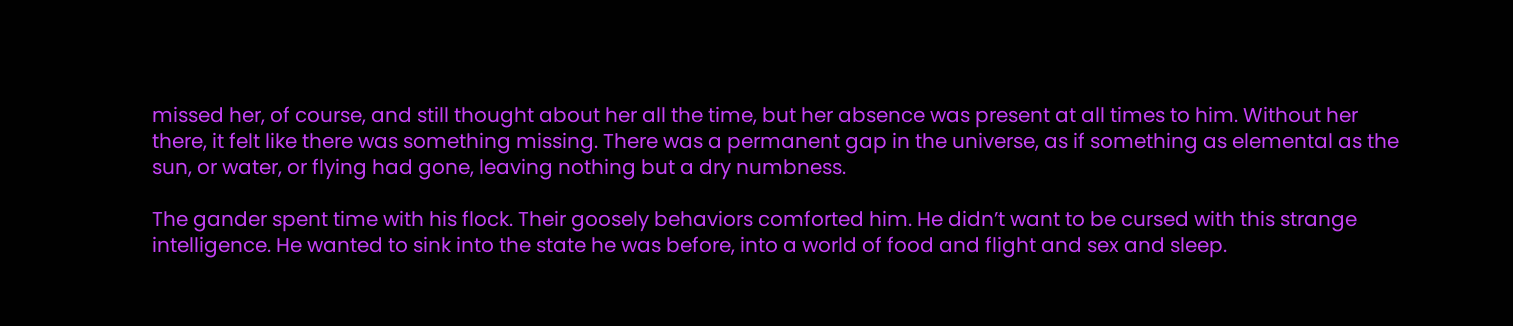missed her, of course, and still thought about her all the time, but her absence was present at all times to him. Without her there, it felt like there was something missing. There was a permanent gap in the universe, as if something as elemental as the sun, or water, or flying had gone, leaving nothing but a dry numbness.

The gander spent time with his flock. Their goosely behaviors comforted him. He didn’t want to be cursed with this strange intelligence. He wanted to sink into the state he was before, into a world of food and flight and sex and sleep.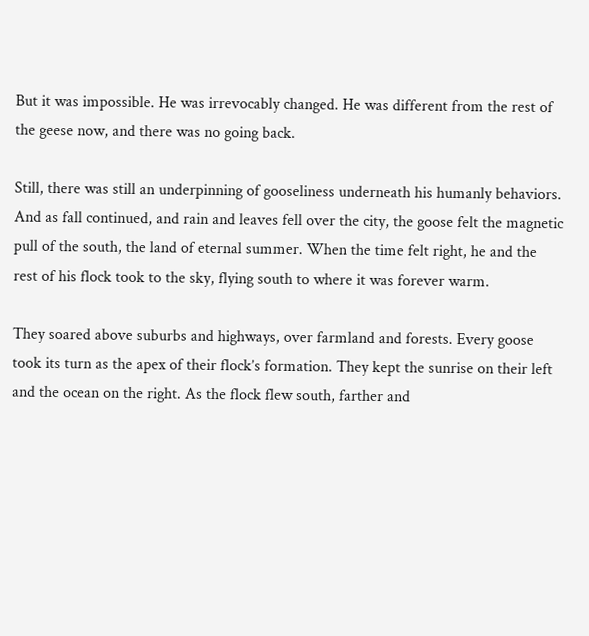But it was impossible. He was irrevocably changed. He was different from the rest of the geese now, and there was no going back.

Still, there was still an underpinning of gooseliness underneath his humanly behaviors. And as fall continued, and rain and leaves fell over the city, the goose felt the magnetic pull of the south, the land of eternal summer. When the time felt right, he and the rest of his flock took to the sky, flying south to where it was forever warm.

They soared above suburbs and highways, over farmland and forests. Every goose took its turn as the apex of their flock’s formation. They kept the sunrise on their left and the ocean on the right. As the flock flew south, farther and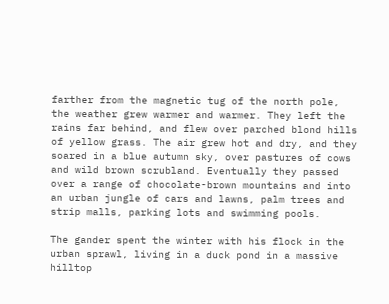farther from the magnetic tug of the north pole, the weather grew warmer and warmer. They left the rains far behind, and flew over parched blond hills of yellow grass. The air grew hot and dry, and they soared in a blue autumn sky, over pastures of cows and wild brown scrubland. Eventually they passed over a range of chocolate-brown mountains and into an urban jungle of cars and lawns, palm trees and strip malls, parking lots and swimming pools.

The gander spent the winter with his flock in the urban sprawl, living in a duck pond in a massive hilltop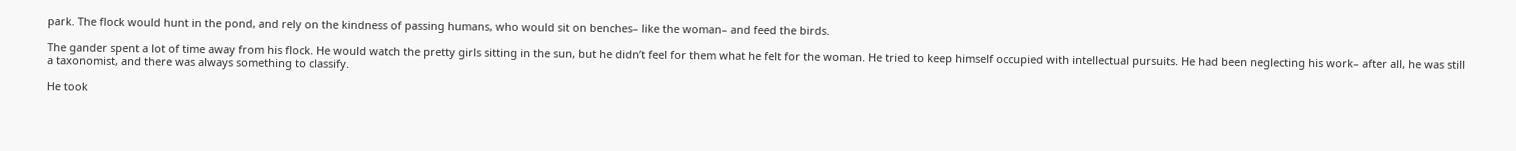park. The flock would hunt in the pond, and rely on the kindness of passing humans, who would sit on benches– like the woman– and feed the birds.

The gander spent a lot of time away from his flock. He would watch the pretty girls sitting in the sun, but he didn’t feel for them what he felt for the woman. He tried to keep himself occupied with intellectual pursuits. He had been neglecting his work– after all, he was still a taxonomist, and there was always something to classify.

He took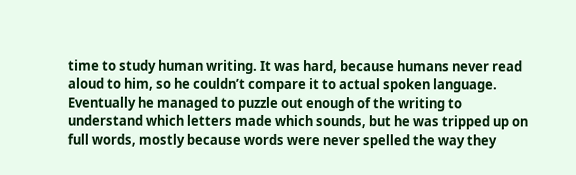time to study human writing. It was hard, because humans never read aloud to him, so he couldn’t compare it to actual spoken language. Eventually he managed to puzzle out enough of the writing to understand which letters made which sounds, but he was tripped up on full words, mostly because words were never spelled the way they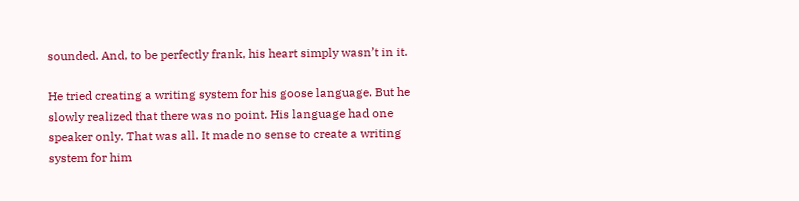sounded. And, to be perfectly frank, his heart simply wasn’t in it.

He tried creating a writing system for his goose language. But he slowly realized that there was no point. His language had one speaker only. That was all. It made no sense to create a writing system for him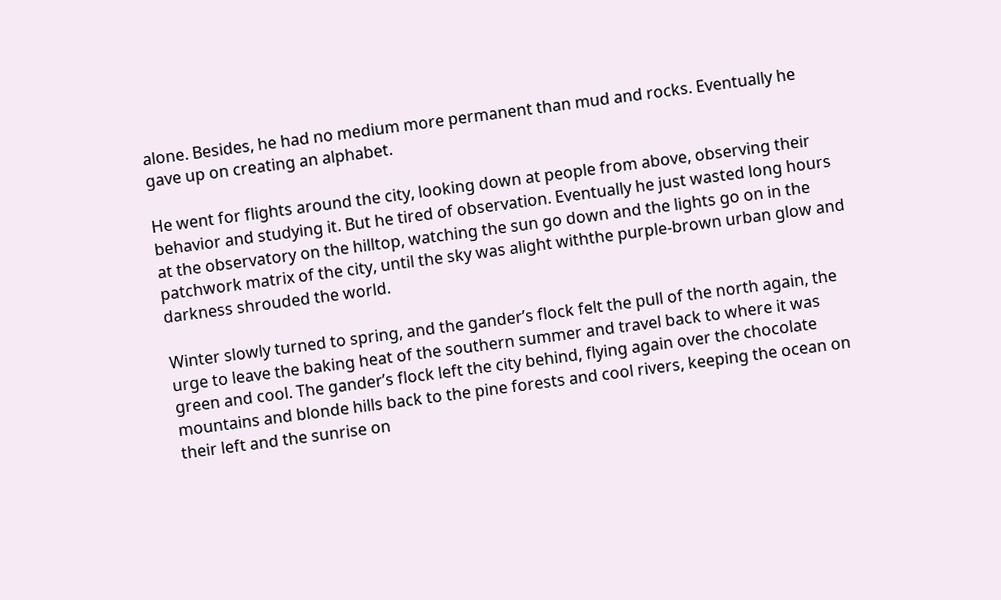alone. Besides, he had no medium more permanent than mud and rocks. Eventually he gave up on creating an alphabet.

He went for flights around the city, looking down at people from above, observing their behavior and studying it. But he tired of observation. Eventually he just wasted long hours at the observatory on the hilltop, watching the sun go down and the lights go on in the patchwork matrix of the city, until the sky was alight withthe purple-brown urban glow and darkness shrouded the world.

Winter slowly turned to spring, and the gander’s flock felt the pull of the north again, the urge to leave the baking heat of the southern summer and travel back to where it was green and cool. The gander’s flock left the city behind, flying again over the chocolate mountains and blonde hills back to the pine forests and cool rivers, keeping the ocean on their left and the sunrise on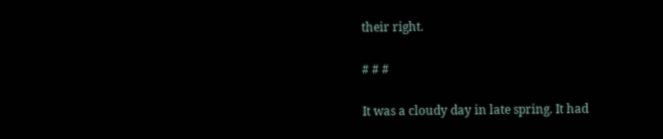their right.

# # #

It was a cloudy day in late spring. It had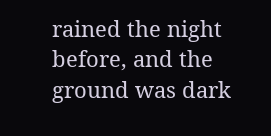rained the night before, and the ground was dark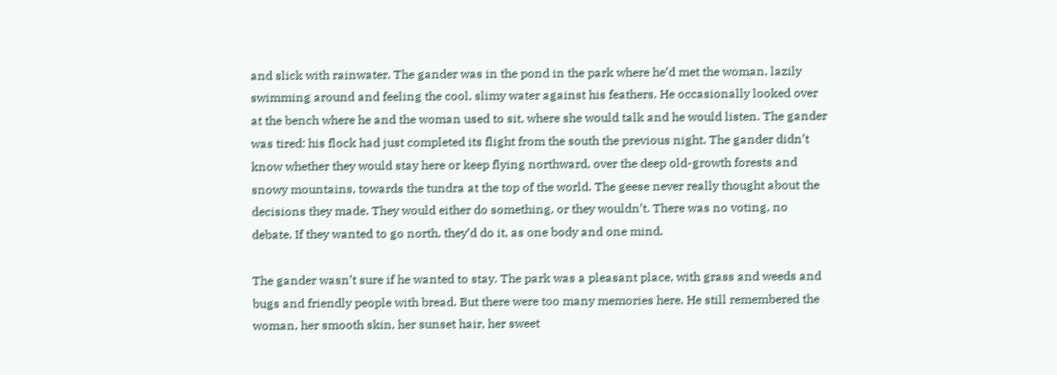and slick with rainwater. The gander was in the pond in the park where he’d met the woman, lazily swimming around and feeling the cool, slimy water against his feathers. He occasionally looked over at the bench where he and the woman used to sit, where she would talk and he would listen. The gander was tired: his flock had just completed its flight from the south the previous night. The gander didn’t know whether they would stay here or keep flying northward, over the deep old-growth forests and snowy mountains, towards the tundra at the top of the world. The geese never really thought about the decisions they made. They would either do something, or they wouldn’t. There was no voting, no debate. If they wanted to go north, they’d do it, as one body and one mind.

The gander wasn’t sure if he wanted to stay. The park was a pleasant place, with grass and weeds and bugs and friendly people with bread. But there were too many memories here. He still remembered the woman, her smooth skin, her sunset hair, her sweet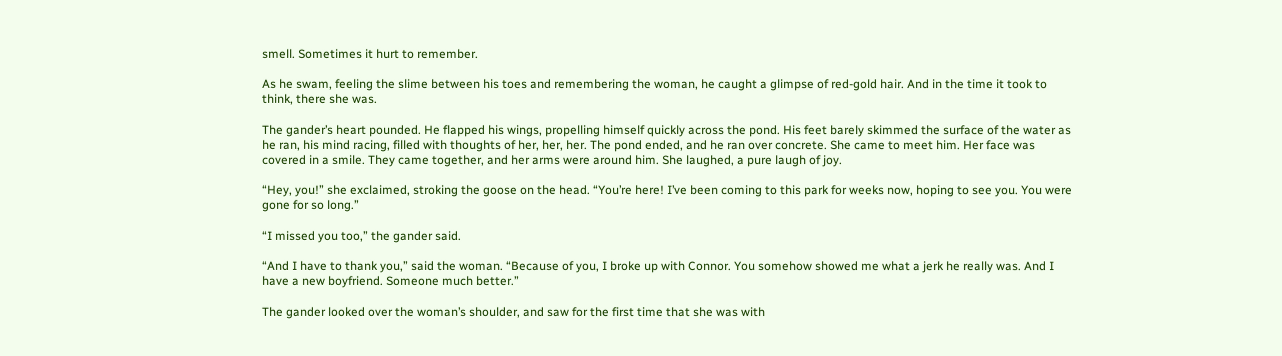smell. Sometimes it hurt to remember.

As he swam, feeling the slime between his toes and remembering the woman, he caught a glimpse of red-gold hair. And in the time it took to think, there she was.

The gander’s heart pounded. He flapped his wings, propelling himself quickly across the pond. His feet barely skimmed the surface of the water as he ran, his mind racing, filled with thoughts of her, her, her. The pond ended, and he ran over concrete. She came to meet him. Her face was covered in a smile. They came together, and her arms were around him. She laughed, a pure laugh of joy.

“Hey, you!” she exclaimed, stroking the goose on the head. “You’re here! I’ve been coming to this park for weeks now, hoping to see you. You were gone for so long.”

“I missed you too,” the gander said.

“And I have to thank you,” said the woman. “Because of you, I broke up with Connor. You somehow showed me what a jerk he really was. And I have a new boyfriend. Someone much better.”

The gander looked over the woman’s shoulder, and saw for the first time that she was with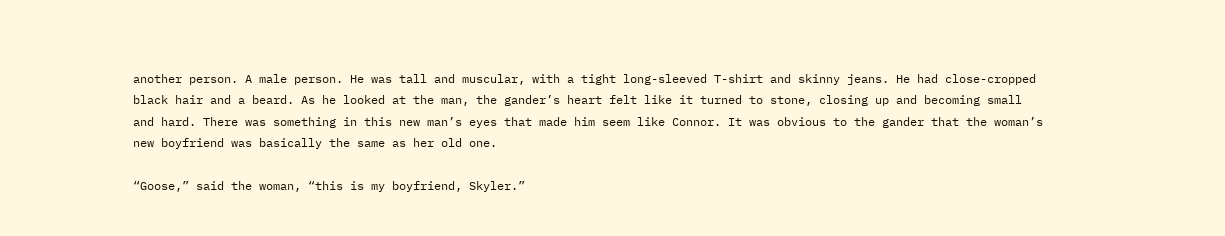another person. A male person. He was tall and muscular, with a tight long-sleeved T-shirt and skinny jeans. He had close-cropped black hair and a beard. As he looked at the man, the gander’s heart felt like it turned to stone, closing up and becoming small and hard. There was something in this new man’s eyes that made him seem like Connor. It was obvious to the gander that the woman’s new boyfriend was basically the same as her old one.

“Goose,” said the woman, “this is my boyfriend, Skyler.”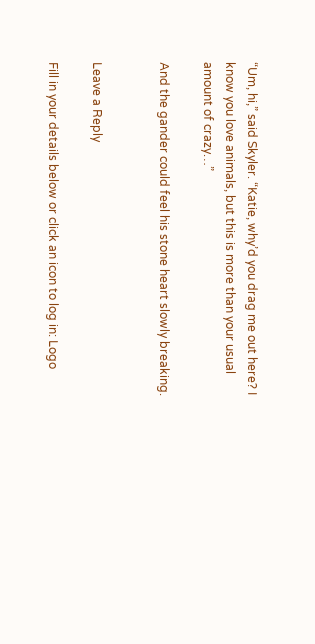“Um, hi,” said Skyler. “Katie, why’d you drag me out here? I know you love animals, but this is more than your usual amount of crazy…”

And the gander could feel his stone heart slowly breaking.


Leave a Reply

Fill in your details below or click an icon to log in: Logo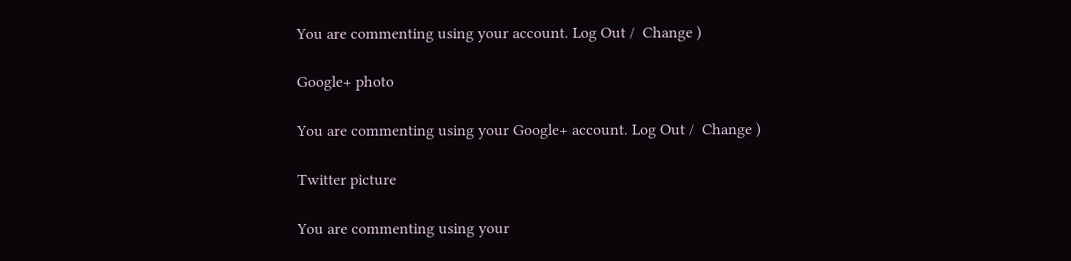You are commenting using your account. Log Out /  Change )

Google+ photo

You are commenting using your Google+ account. Log Out /  Change )

Twitter picture

You are commenting using your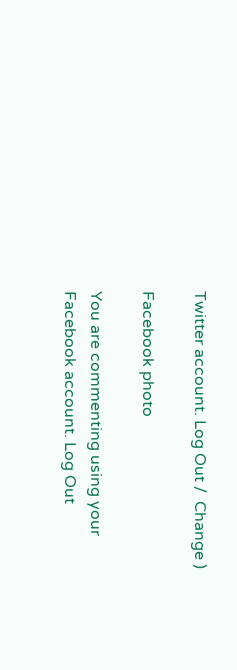Twitter account. Log Out /  Change )

Facebook photo

You are commenting using your Facebook account. Log Out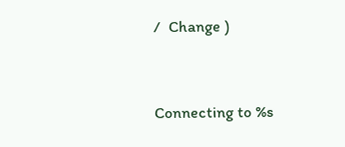/  Change )


Connecting to %s